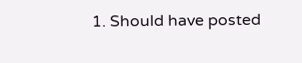1. Should have posted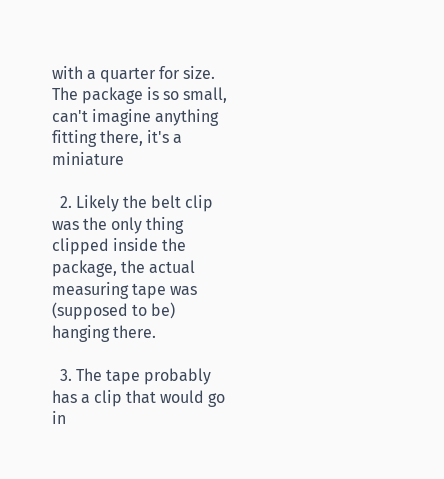with a quarter for size. The package is so small, can't imagine anything fitting there, it's a miniature

  2. Likely the belt clip was the only thing clipped inside the package, the actual measuring tape was (supposed to be) hanging there.

  3. The tape probably has a clip that would go in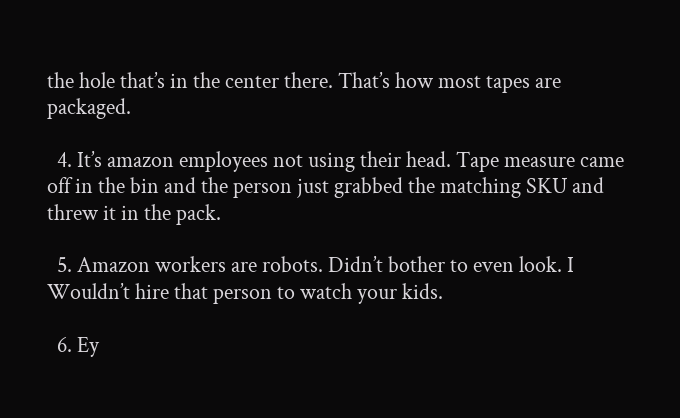the hole that’s in the center there. That’s how most tapes are packaged.

  4. It’s amazon employees not using their head. Tape measure came off in the bin and the person just grabbed the matching SKU and threw it in the pack.

  5. Amazon workers are robots. Didn’t bother to even look. I Wouldn’t hire that person to watch your kids.

  6. Ey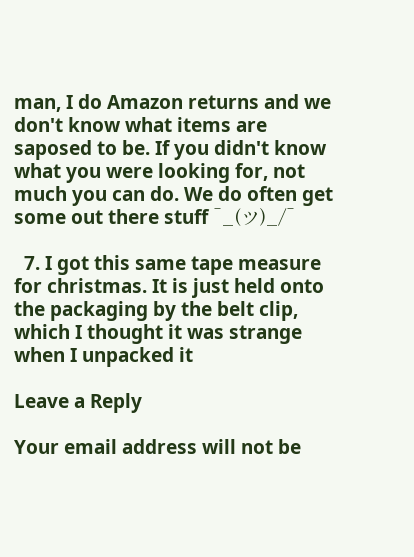man, I do Amazon returns and we don't know what items are saposed to be. If you didn't know what you were looking for, not much you can do. We do often get some out there stuff ¯_(ツ)_/¯

  7. I got this same tape measure for christmas. It is just held onto the packaging by the belt clip, which I thought it was strange when I unpacked it

Leave a Reply

Your email address will not be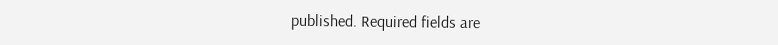published. Required fields are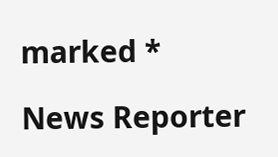marked *

News Reporter